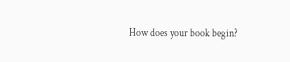How does your book begin?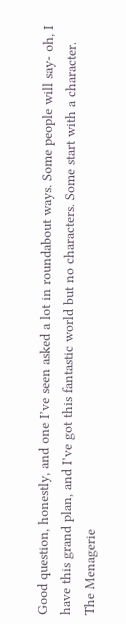Good question, honestly, and one I’ve seen asked a lot in roundabout ways. Some people will say- oh, I have this grand plan, and I’ve got this fantastic world but no characters. Some start with a character.
The Menagerie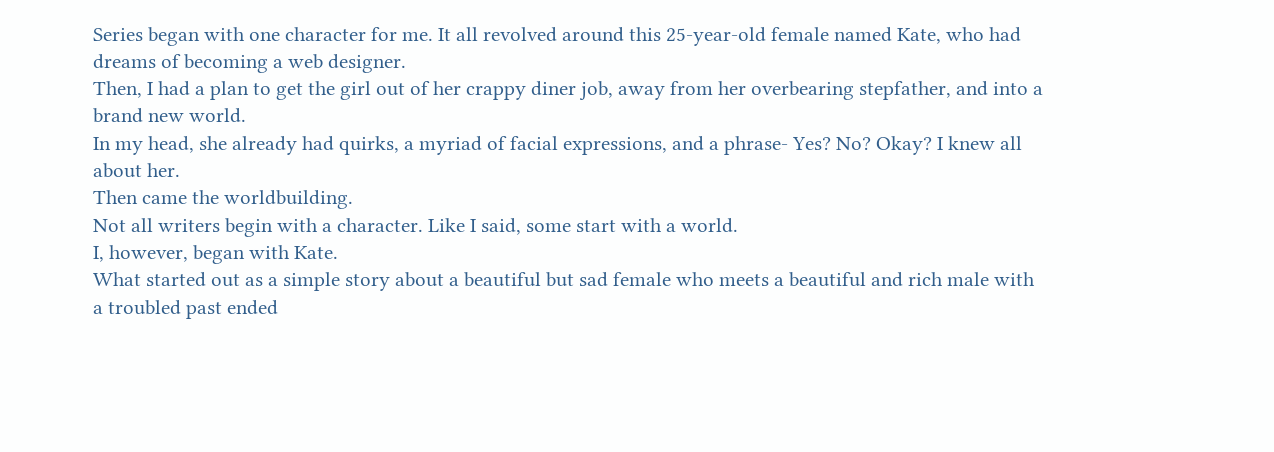Series began with one character for me. It all revolved around this 25-year-old female named Kate, who had dreams of becoming a web designer.
Then, I had a plan to get the girl out of her crappy diner job, away from her overbearing stepfather, and into a brand new world.
In my head, she already had quirks, a myriad of facial expressions, and a phrase- Yes? No? Okay? I knew all about her.
Then came the worldbuilding.
Not all writers begin with a character. Like I said, some start with a world.
I, however, began with Kate.
What started out as a simple story about a beautiful but sad female who meets a beautiful and rich male with a troubled past ended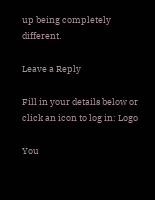up being completely different.

Leave a Reply

Fill in your details below or click an icon to log in: Logo

You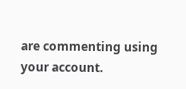are commenting using your account.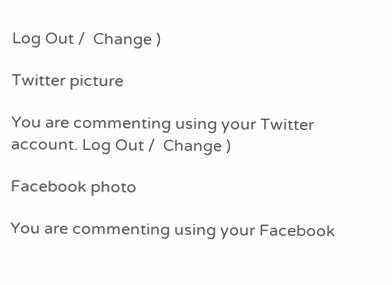Log Out /  Change )

Twitter picture

You are commenting using your Twitter account. Log Out /  Change )

Facebook photo

You are commenting using your Facebook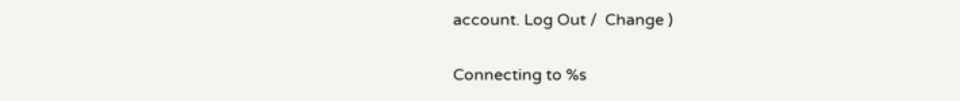account. Log Out /  Change )

Connecting to %s